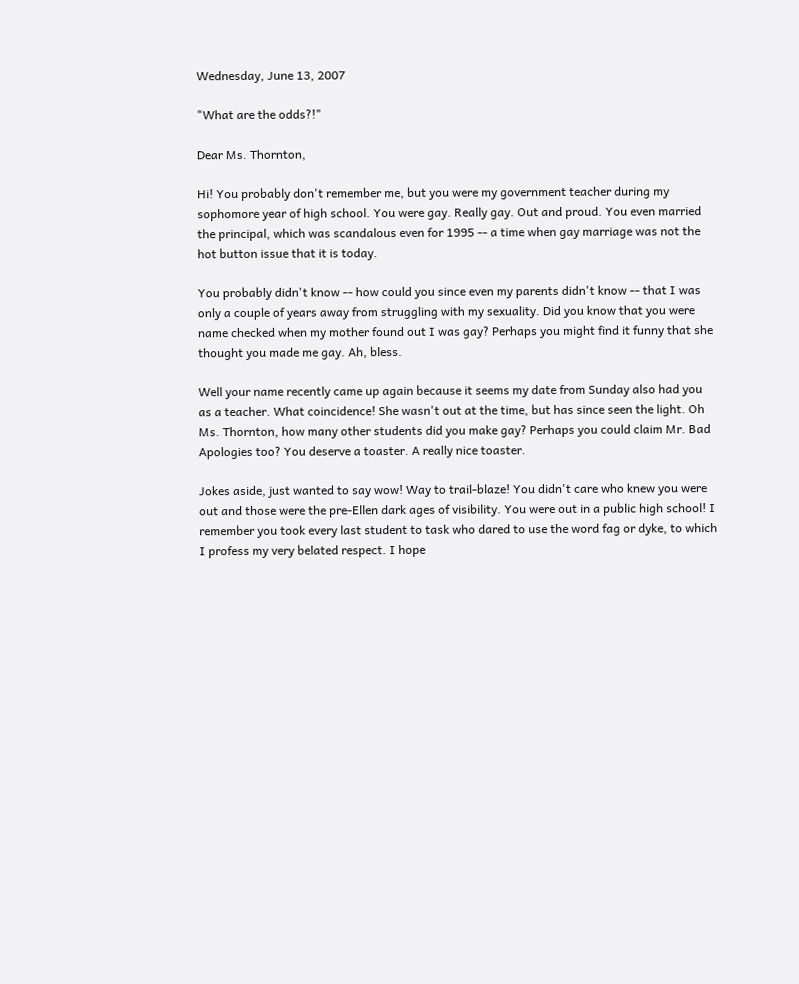Wednesday, June 13, 2007

"What are the odds?!"

Dear Ms. Thornton,

Hi! You probably don't remember me, but you were my government teacher during my sophomore year of high school. You were gay. Really gay. Out and proud. You even married the principal, which was scandalous even for 1995 -- a time when gay marriage was not the hot button issue that it is today.

You probably didn't know -- how could you since even my parents didn't know -- that I was only a couple of years away from struggling with my sexuality. Did you know that you were name checked when my mother found out I was gay? Perhaps you might find it funny that she thought you made me gay. Ah, bless.

Well your name recently came up again because it seems my date from Sunday also had you as a teacher. What coincidence! She wasn't out at the time, but has since seen the light. Oh Ms. Thornton, how many other students did you make gay? Perhaps you could claim Mr. Bad Apologies too? You deserve a toaster. A really nice toaster.

Jokes aside, just wanted to say wow! Way to trail-blaze! You didn't care who knew you were out and those were the pre-Ellen dark ages of visibility. You were out in a public high school! I remember you took every last student to task who dared to use the word fag or dyke, to which I profess my very belated respect. I hope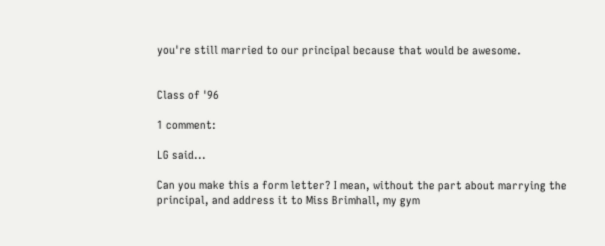you're still married to our principal because that would be awesome.


Class of '96

1 comment:

LG said...

Can you make this a form letter? I mean, without the part about marrying the principal, and address it to Miss Brimhall, my gym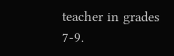teacher in grades 7-9.